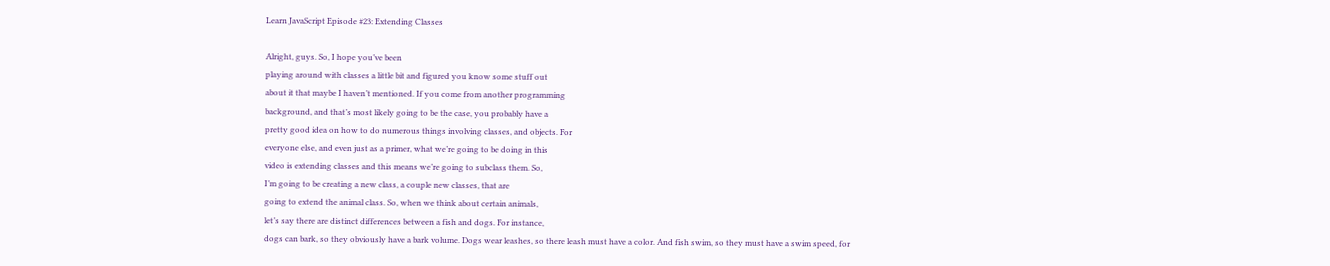Learn JavaScript Episode #23: Extending Classes

Alright, guys. So, I hope you’ve been
playing around with classes a little bit and figured you know some stuff out
about it that maybe I haven’t mentioned. If you come from another programming
background, and that’s most likely going to be the case, you probably have a
pretty good idea on how to do numerous things involving classes, and objects. For
everyone else, and even just as a primer, what we’re going to be doing in this
video is extending classes and this means we’re going to subclass them. So,
I’m going to be creating a new class, a couple new classes, that are
going to extend the animal class. So, when we think about certain animals,
let’s say there are distinct differences between a fish and dogs. For instance,
dogs can bark, so they obviously have a bark volume. Dogs wear leashes, so there leash must have a color. And fish swim, so they must have a swim speed, for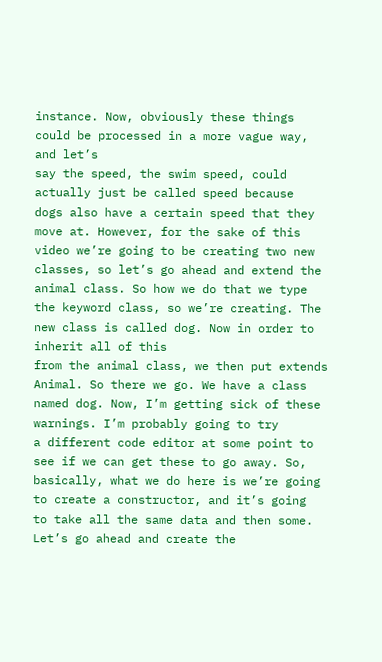instance. Now, obviously these things could be processed in a more vague way, and let’s
say the speed, the swim speed, could actually just be called speed because
dogs also have a certain speed that they move at. However, for the sake of this
video we’re going to be creating two new classes, so let’s go ahead and extend the
animal class. So how we do that we type the keyword class, so we’re creating. The
new class is called dog. Now in order to inherit all of this
from the animal class, we then put extends Animal. So there we go. We have a class named dog. Now, I’m getting sick of these warnings. I’m probably going to try
a different code editor at some point to see if we can get these to go away. So,
basically, what we do here is we’re going to create a constructor, and it’s going
to take all the same data and then some. Let’s go ahead and create the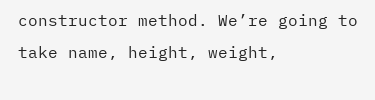constructor method. We’re going to take name, height, weight,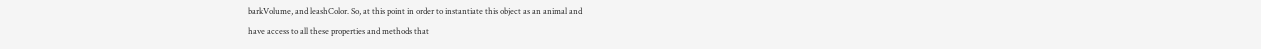barkVolume, and leashColor. So, at this point in order to instantiate this object as an animal and
have access to all these properties and methods that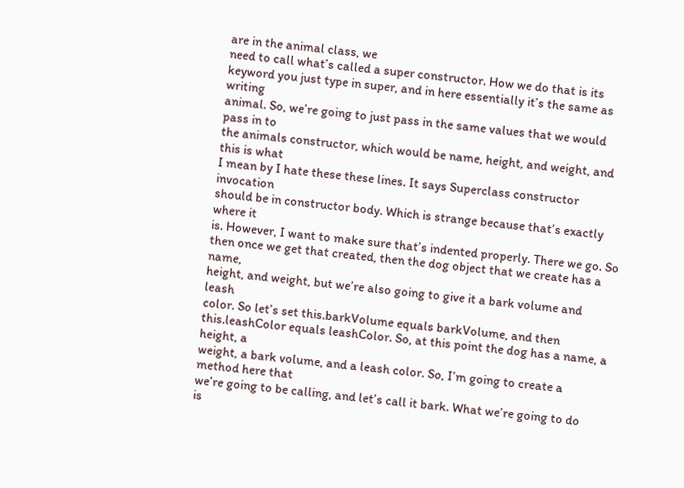are in the animal class, we
need to call what’s called a super constructor. How we do that is its
keyword you just type in super, and in here essentially it’s the same as writing
animal. So, we’re going to just pass in the same values that we would pass in to
the animals constructor, which would be name, height, and weight, and this is what
I mean by I hate these these lines. It says Superclass constructor invocation
should be in constructor body. Which is strange because that’s exactly where it
is. However, I want to make sure that’s indented properly. There we go. So
then once we get that created, then the dog object that we create has a name,
height, and weight, but we’re also going to give it a bark volume and leash
color. So let’s set this.barkVolume equals barkVolume, and then this.leashColor equals leashColor. So, at this point the dog has a name, a height, a
weight, a bark volume, and a leash color. So, I’m going to create a method here that
we’re going to be calling, and let’s call it bark. What we’re going to do
is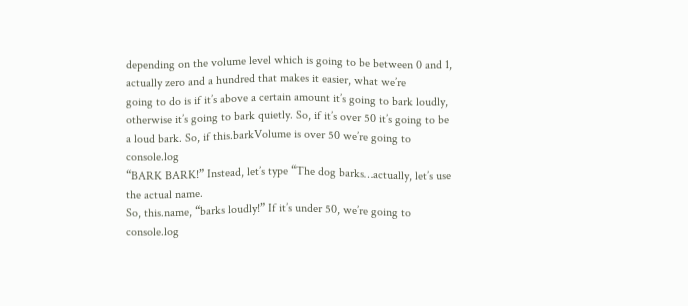depending on the volume level which is going to be between 0 and 1, actually zero and a hundred that makes it easier, what we’re
going to do is if it’s above a certain amount it’s going to bark loudly,
otherwise it’s going to bark quietly. So, if it’s over 50 it’s going to be
a loud bark. So, if this.barkVolume is over 50 we’re going to console.log
“BARK BARK!” Instead, let’s type “The dog barks…actually, let’s use the actual name.
So, this.name, “barks loudly!” If it’s under 50, we’re going to console.log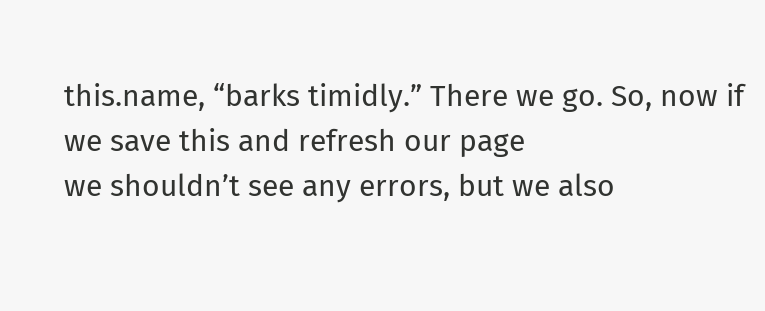this.name, “barks timidly.” There we go. So, now if we save this and refresh our page
we shouldn’t see any errors, but we also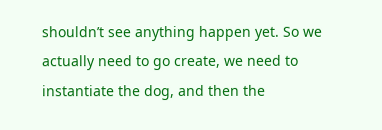shouldn’t see anything happen yet. So we
actually need to go create, we need to instantiate the dog, and then the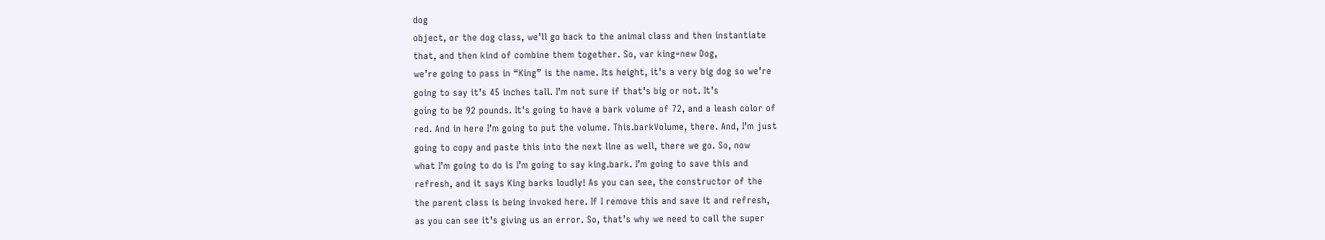dog
object, or the dog class, we’ll go back to the animal class and then instantiate
that, and then kind of combine them together. So, var king=new Dog,
we’re going to pass in “King” is the name. Its height, it’s a very big dog so we’re
going to say it’s 45 inches tall. I’m not sure if that’s big or not. It’s
going to be 92 pounds. It’s going to have a bark volume of 72, and a leash color of
red. And in here I’m going to put the volume. This.barkVolume, there. And, I’m just
going to copy and paste this into the next line as well, there we go. So, now
what I’m going to do is I’m going to say king.bark. I’m going to save this and
refresh, and it says King barks loudly! As you can see, the constructor of the
the parent class is being invoked here. If I remove this and save it and refresh,
as you can see it’s giving us an error. So, that’s why we need to call the super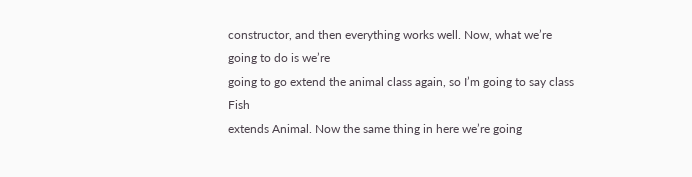constructor, and then everything works well. Now, what we’re going to do is we’re
going to go extend the animal class again, so I’m going to say class Fish
extends Animal. Now the same thing in here we’re going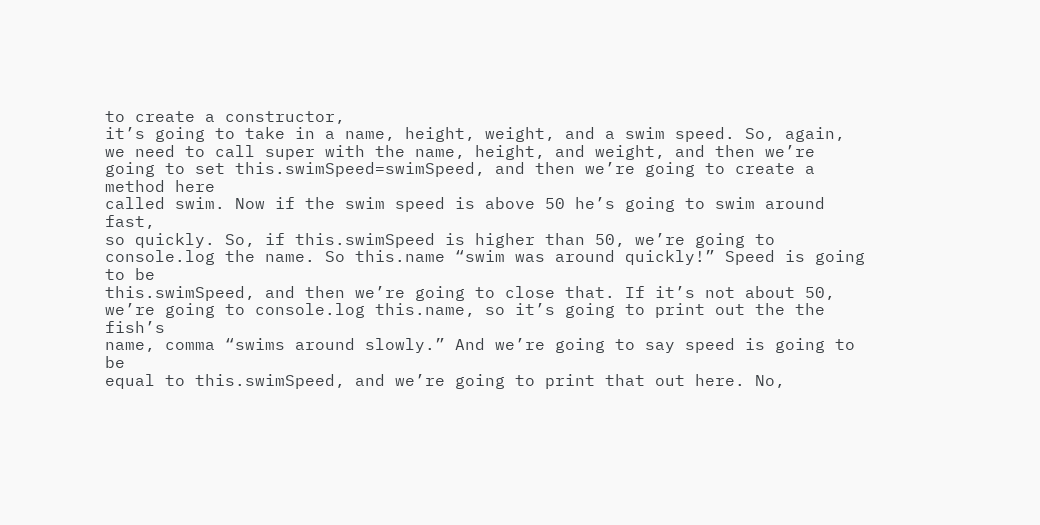to create a constructor,
it’s going to take in a name, height, weight, and a swim speed. So, again, we need to call super with the name, height, and weight, and then we’re going to set this.swimSpeed=swimSpeed, and then we’re going to create a method here
called swim. Now if the swim speed is above 50 he’s going to swim around fast,
so quickly. So, if this.swimSpeed is higher than 50, we’re going to
console.log the name. So this.name “swim was around quickly!” Speed is going to be
this.swimSpeed, and then we’re going to close that. If it’s not about 50,
we’re going to console.log this.name, so it’s going to print out the the fish’s
name, comma “swims around slowly.” And we’re going to say speed is going to be
equal to this.swimSpeed, and we’re going to print that out here. No,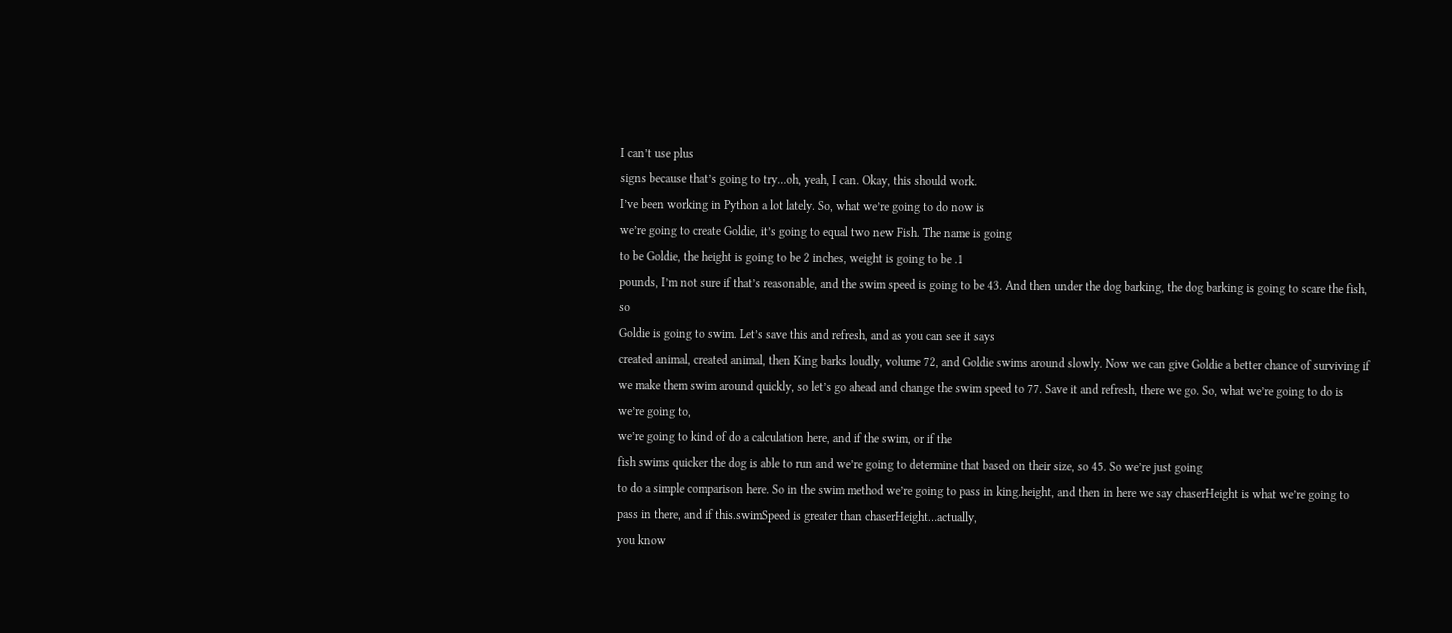I can’t use plus
signs because that’s going to try…oh, yeah, I can. Okay, this should work.
I’ve been working in Python a lot lately. So, what we’re going to do now is
we’re going to create Goldie, it’s going to equal two new Fish. The name is going
to be Goldie, the height is going to be 2 inches, weight is going to be .1
pounds, I’m not sure if that’s reasonable, and the swim speed is going to be 43. And then under the dog barking, the dog barking is going to scare the fish, so
Goldie is going to swim. Let’s save this and refresh, and as you can see it says
created animal, created animal, then King barks loudly, volume 72, and Goldie swims around slowly. Now we can give Goldie a better chance of surviving if
we make them swim around quickly, so let’s go ahead and change the swim speed to 77. Save it and refresh, there we go. So, what we’re going to do is we’re going to,
we’re going to kind of do a calculation here, and if the swim, or if the
fish swims quicker the dog is able to run and we’re going to determine that based on their size, so 45. So we’re just going
to do a simple comparison here. So in the swim method we’re going to pass in king.height, and then in here we say chaserHeight is what we’re going to
pass in there, and if this.swimSpeed is greater than chaserHeight…actually,
you know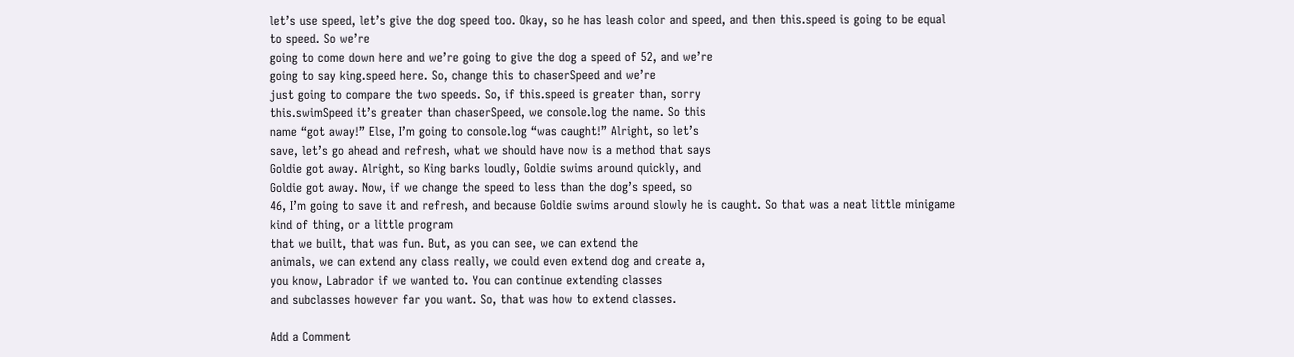let’s use speed, let’s give the dog speed too. Okay, so he has leash color and speed, and then this.speed is going to be equal to speed. So we’re
going to come down here and we’re going to give the dog a speed of 52, and we’re
going to say king.speed here. So, change this to chaserSpeed and we’re
just going to compare the two speeds. So, if this.speed is greater than, sorry
this.swimSpeed it’s greater than chaserSpeed, we console.log the name. So this
name “got away!” Else, I’m going to console.log “was caught!” Alright, so let’s
save, let’s go ahead and refresh, what we should have now is a method that says
Goldie got away. Alright, so King barks loudly, Goldie swims around quickly, and
Goldie got away. Now, if we change the speed to less than the dog’s speed, so
46, I’m going to save it and refresh, and because Goldie swims around slowly he is caught. So that was a neat little minigame kind of thing, or a little program
that we built, that was fun. But, as you can see, we can extend the
animals, we can extend any class really, we could even extend dog and create a,
you know, Labrador if we wanted to. You can continue extending classes
and subclasses however far you want. So, that was how to extend classes.

Add a Comment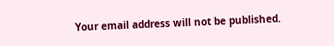Your email address will not be published.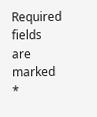Required fields are marked *